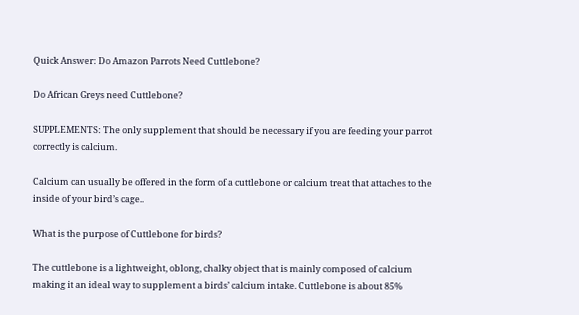Quick Answer: Do Amazon Parrots Need Cuttlebone?

Do African Greys need Cuttlebone?

SUPPLEMENTS: The only supplement that should be necessary if you are feeding your parrot correctly is calcium.

Calcium can usually be offered in the form of a cuttlebone or calcium treat that attaches to the inside of your bird’s cage..

What is the purpose of Cuttlebone for birds?

The cuttlebone is a lightweight, oblong, chalky object that is mainly composed of calcium making it an ideal way to supplement a birds’ calcium intake. Cuttlebone is about 85%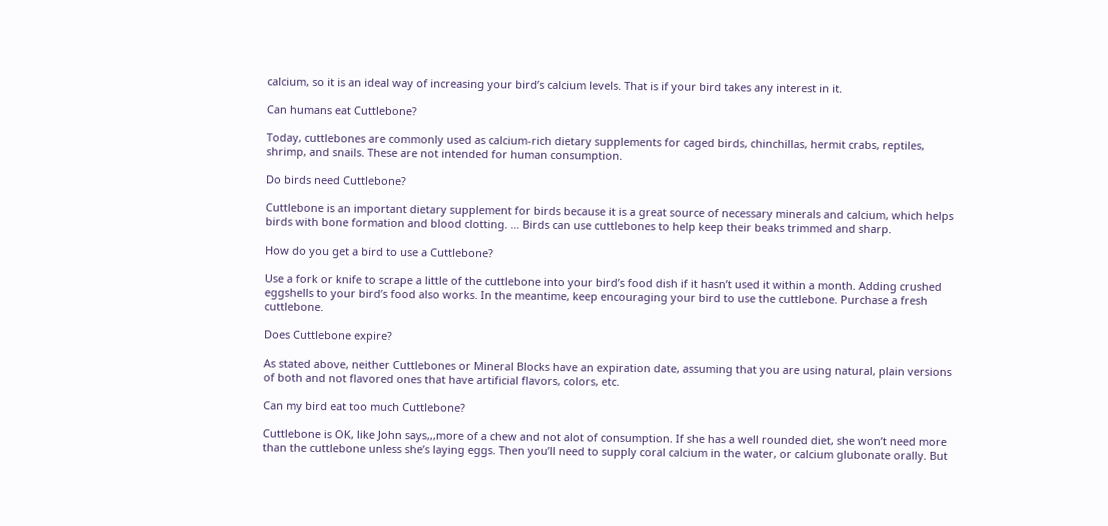calcium, so it is an ideal way of increasing your bird’s calcium levels. That is if your bird takes any interest in it.

Can humans eat Cuttlebone?

Today, cuttlebones are commonly used as calcium-rich dietary supplements for caged birds, chinchillas, hermit crabs, reptiles, shrimp, and snails. These are not intended for human consumption.

Do birds need Cuttlebone?

Cuttlebone is an important dietary supplement for birds because it is a great source of necessary minerals and calcium, which helps birds with bone formation and blood clotting. … Birds can use cuttlebones to help keep their beaks trimmed and sharp.

How do you get a bird to use a Cuttlebone?

Use a fork or knife to scrape a little of the cuttlebone into your bird’s food dish if it hasn’t used it within a month. Adding crushed eggshells to your bird’s food also works. In the meantime, keep encouraging your bird to use the cuttlebone. Purchase a fresh cuttlebone.

Does Cuttlebone expire?

As stated above, neither Cuttlebones or Mineral Blocks have an expiration date, assuming that you are using natural, plain versions of both and not flavored ones that have artificial flavors, colors, etc.

Can my bird eat too much Cuttlebone?

Cuttlebone is OK, like John says,,,more of a chew and not alot of consumption. If she has a well rounded diet, she won’t need more than the cuttlebone unless she’s laying eggs. Then you’ll need to supply coral calcium in the water, or calcium glubonate orally. But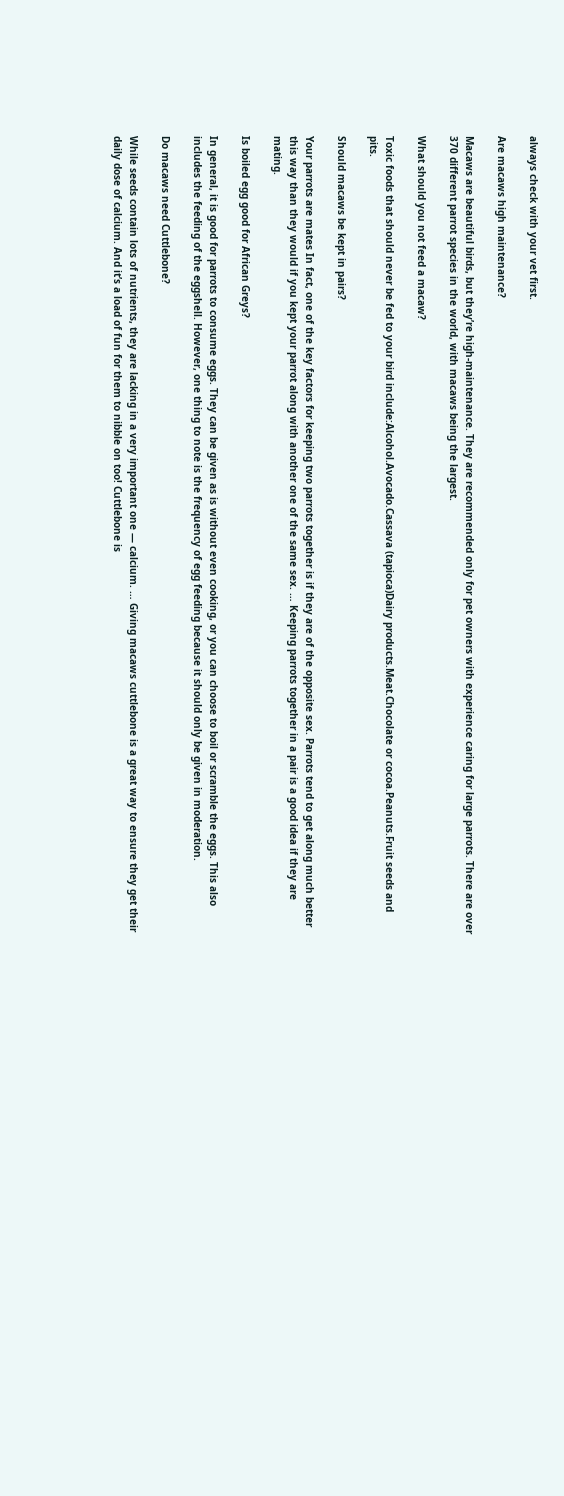always check with your vet first.

Are macaws high maintenance?

Macaws are beautiful birds, but they’re high-maintenance. They are recommended only for pet owners with experience caring for large parrots. There are over 370 different parrot species in the world, with macaws being the largest.

What should you not feed a macaw?

Toxic foods that should never be fed to your bird include:Alcohol.Avocado.Cassava (tapioca)Dairy products.Meat.Chocolate or cocoa.Peanuts.Fruit seeds and pits.

Should macaws be kept in pairs?

Your parrots are mates In fact, one of the key factors for keeping two parrots together is if they are of the opposite sex. Parrots tend to get along much better this way than they would if you kept your parrot along with another one of the same sex. … Keeping parrots together in a pair is a good idea if they are mating.

Is boiled egg good for African Greys?

In general, it is good for parrots to consume eggs. They can be given as is without even cooking, or you can choose to boil or scramble the eggs. This also includes the feeding of the eggshell. However, one thing to note is the frequency of egg feeding because it should only be given in moderation.

Do macaws need Cuttlebone?

While seeds contain lots of nutrients, they are lacking in a very important one — calcium. … Giving macaws cuttlebone is a great way to ensure they get their daily dose of calcium. And it’s a load of fun for them to nibble on too! Cuttlebone is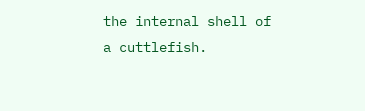the internal shell of a cuttlefish.